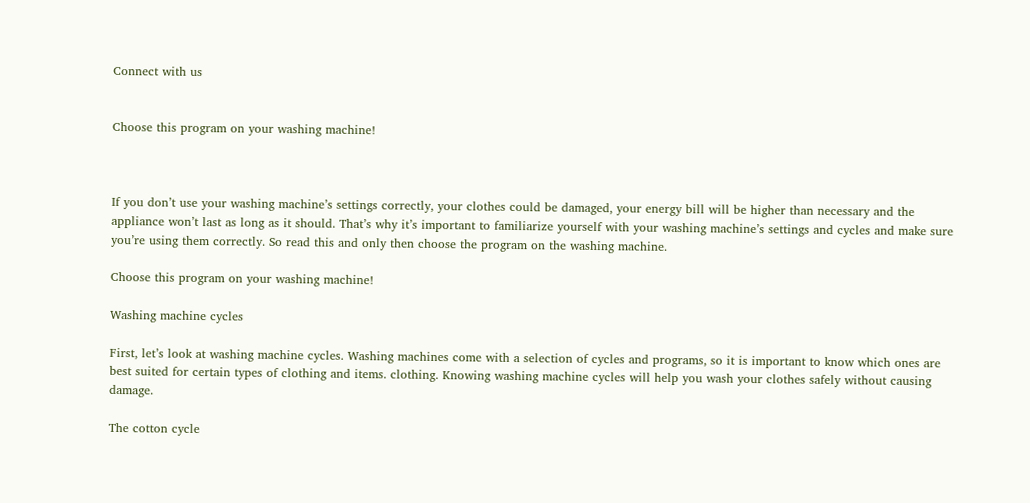Connect with us


Choose this program on your washing machine!



If you don’t use your washing machine’s settings correctly, your clothes could be damaged, your energy bill will be higher than necessary and the appliance won’t last as long as it should. That’s why it’s important to familiarize yourself with your washing machine’s settings and cycles and make sure you’re using them correctly. So read this and only then choose the program on the washing machine.

Choose this program on your washing machine!

Washing machine cycles

First, let’s look at washing machine cycles. Washing machines come with a selection of cycles and programs, so it is important to know which ones are best suited for certain types of clothing and items. clothing. Knowing washing machine cycles will help you wash your clothes safely without causing damage.

The cotton cycle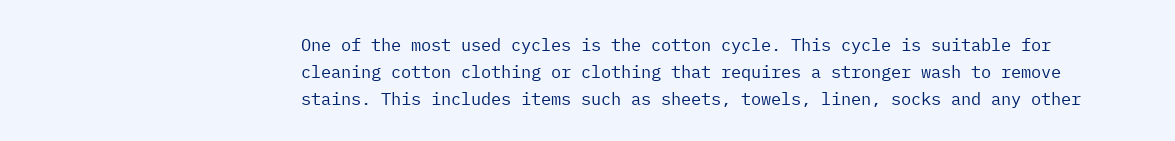One of the most used cycles is the cotton cycle. This cycle is suitable for cleaning cotton clothing or clothing that requires a stronger wash to remove stains. This includes items such as sheets, towels, linen, socks and any other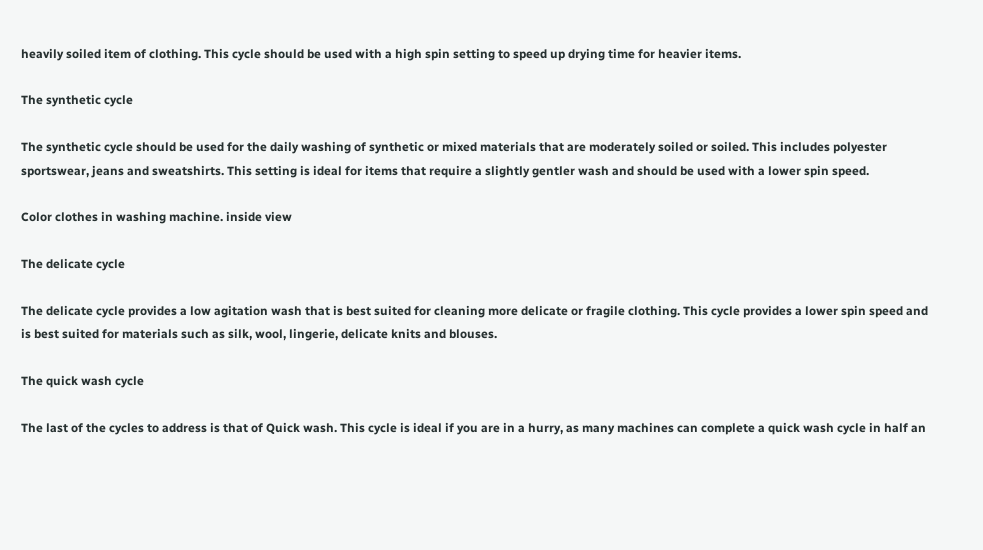heavily soiled item of clothing. This cycle should be used with a high spin setting to speed up drying time for heavier items.

The synthetic cycle

The synthetic cycle should be used for the daily washing of synthetic or mixed materials that are moderately soiled or soiled. This includes polyester sportswear, jeans and sweatshirts. This setting is ideal for items that require a slightly gentler wash and should be used with a lower spin speed.

Color clothes in washing machine. inside view

The delicate cycle

The delicate cycle provides a low agitation wash that is best suited for cleaning more delicate or fragile clothing. This cycle provides a lower spin speed and is best suited for materials such as silk, wool, lingerie, delicate knits and blouses.

The quick wash cycle

The last of the cycles to address is that of Quick wash. This cycle is ideal if you are in a hurry, as many machines can complete a quick wash cycle in half an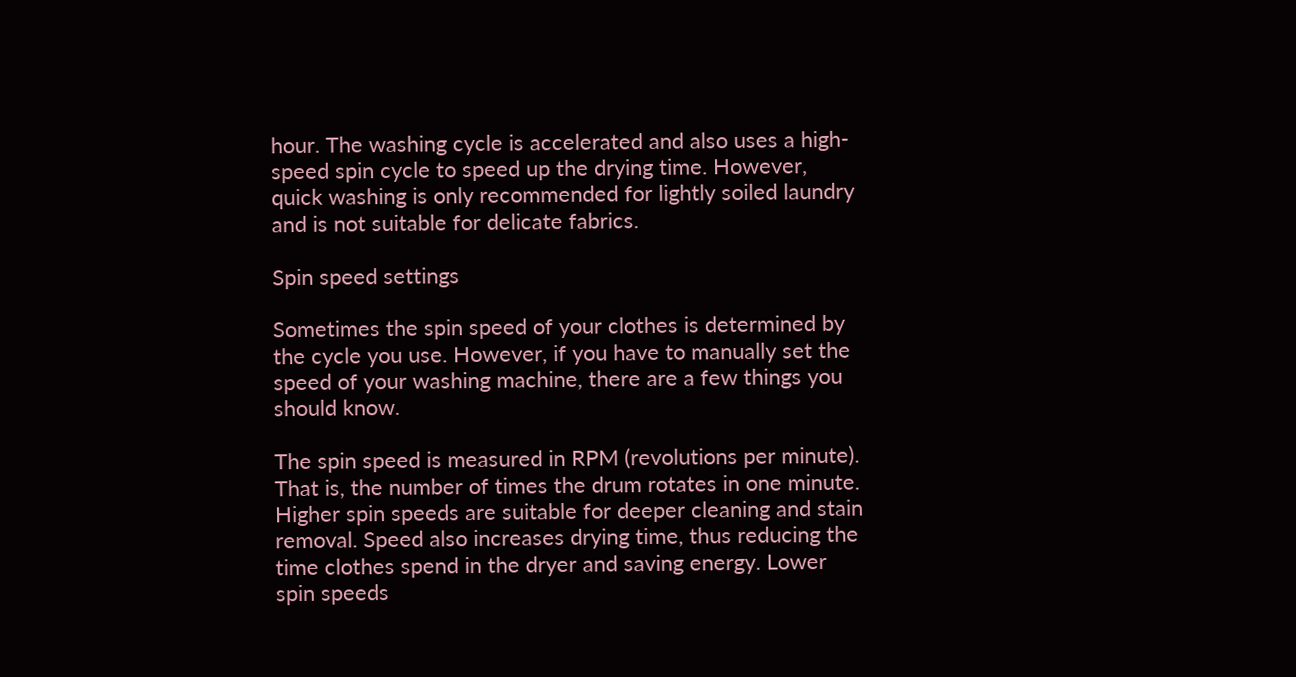hour. The washing cycle is accelerated and also uses a high-speed spin cycle to speed up the drying time. However, quick washing is only recommended for lightly soiled laundry and is not suitable for delicate fabrics.

Spin speed settings

Sometimes the spin speed of your clothes is determined by the cycle you use. However, if you have to manually set the speed of your washing machine, there are a few things you should know.

The spin speed is measured in RPM (revolutions per minute). That is, the number of times the drum rotates in one minute. Higher spin speeds are suitable for deeper cleaning and stain removal. Speed also increases drying time, thus reducing the time clothes spend in the dryer and saving energy. Lower spin speeds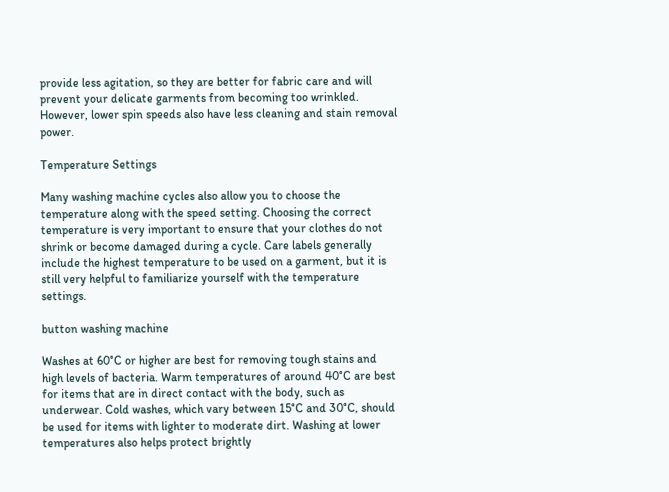provide less agitation, so they are better for fabric care and will prevent your delicate garments from becoming too wrinkled. However, lower spin speeds also have less cleaning and stain removal power.

Temperature Settings

Many washing machine cycles also allow you to choose the temperature along with the speed setting. Choosing the correct temperature is very important to ensure that your clothes do not shrink or become damaged during a cycle. Care labels generally include the highest temperature to be used on a garment, but it is still very helpful to familiarize yourself with the temperature settings.

button washing machine

Washes at 60°C or higher are best for removing tough stains and high levels of bacteria. Warm temperatures of around 40°C are best for items that are in direct contact with the body, such as underwear. Cold washes, which vary between 15°C and 30°C, should be used for items with lighter to moderate dirt. Washing at lower temperatures also helps protect brightly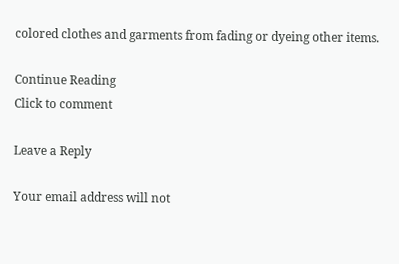colored clothes and garments from fading or dyeing other items.

Continue Reading
Click to comment

Leave a Reply

Your email address will not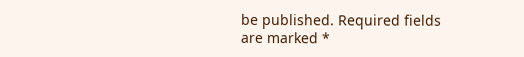be published. Required fields are marked *